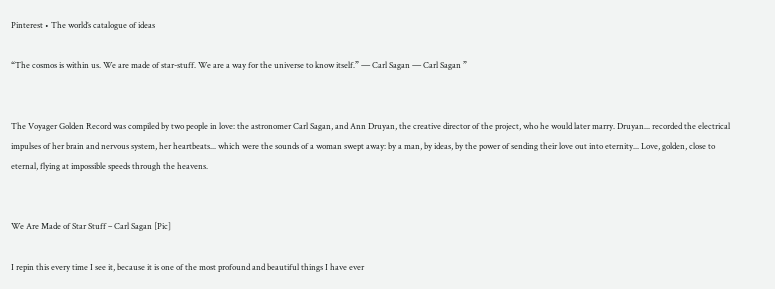Pinterest • The world’s catalogue of ideas

“The cosmos is within us. We are made of star-stuff. We are a way for the universe to know itself.” ― Carl Sagan ― Carl Sagan ”


The Voyager Golden Record was compiled by two people in love: the astronomer Carl Sagan, and Ann Druyan, the creative director of the project, who he would later marry. Druyan... recorded the electrical impulses of her brain and nervous system, her heartbeats... which were the sounds of a woman swept away: by a man, by ideas, by the power of sending their love out into eternity... Love, golden, close to eternal, flying at impossible speeds through the heavens.


We Are Made of Star Stuff – Carl Sagan [Pic]

I repin this every time I see it, because it is one of the most profound and beautiful things I have ever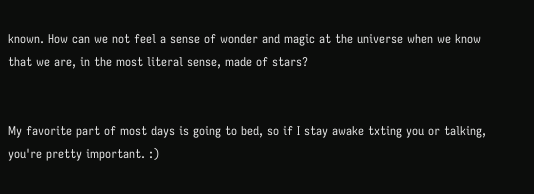known. How can we not feel a sense of wonder and magic at the universe when we know that we are, in the most literal sense, made of stars?


My favorite part of most days is going to bed, so if I stay awake txting you or talking, you're pretty important. :)